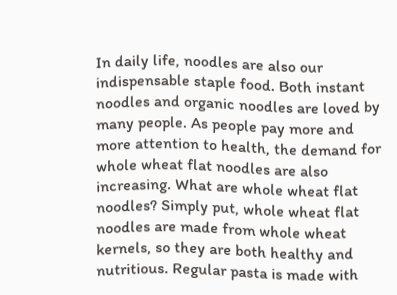In daily life, noodles are also our indispensable staple food. Both instant noodles and organic noodles are loved by many people. As people pay more and more attention to health, the demand for whole wheat flat noodles are also increasing. What are whole wheat flat noodles? Simply put, whole wheat flat noodles are made from whole wheat kernels, so they are both healthy and nutritious. Regular pasta is made with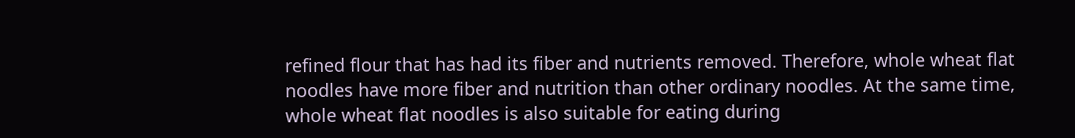refined flour that has had its fiber and nutrients removed. Therefore, whole wheat flat noodles have more fiber and nutrition than other ordinary noodles. At the same time, whole wheat flat noodles is also suitable for eating during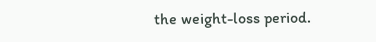the weight-loss period.